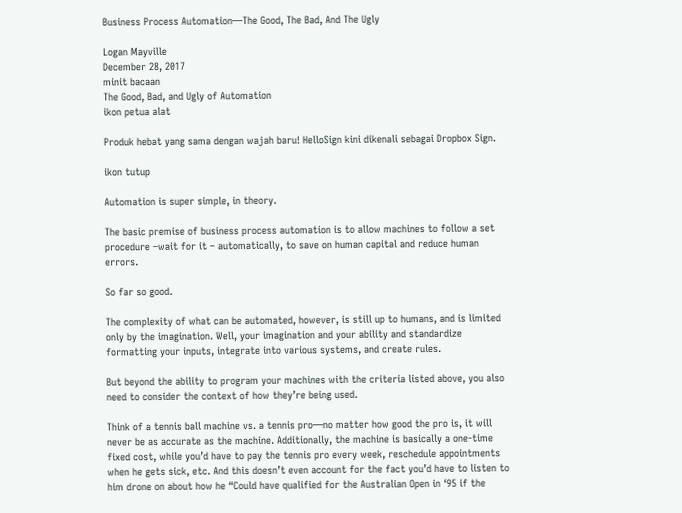Business Process Automation—The Good, The Bad, And The Ugly

Logan Mayville
December 28, 2017
minit bacaan
The Good, Bad, and Ugly of Automation
ikon petua alat

Produk hebat yang sama dengan wajah baru! HelloSign kini dikenali sebagai Dropbox Sign.

ikon tutup

Automation is super simple, in theory.

The basic premise of business process automation is to allow machines to follow a set procedure –wait for it – automatically, to save on human capital and reduce human errors.

So far so good.

The complexity of what can be automated, however, is still up to humans, and is limited only by the imagination. Well, your imagination and your ability and standardize formatting your inputs, integrate into various systems, and create rules.

But beyond the ability to program your machines with the criteria listed above, you also need to consider the context of how they’re being used.

Think of a tennis ball machine vs. a tennis pro—no matter how good the pro is, it will never be as accurate as the machine. Additionally, the machine is basically a one-time fixed cost, while you’d have to pay the tennis pro every week, reschedule appointments when he gets sick, etc. And this doesn’t even account for the fact you’d have to listen to him drone on about how he “Could have qualified for the Australian Open in ‘95 if the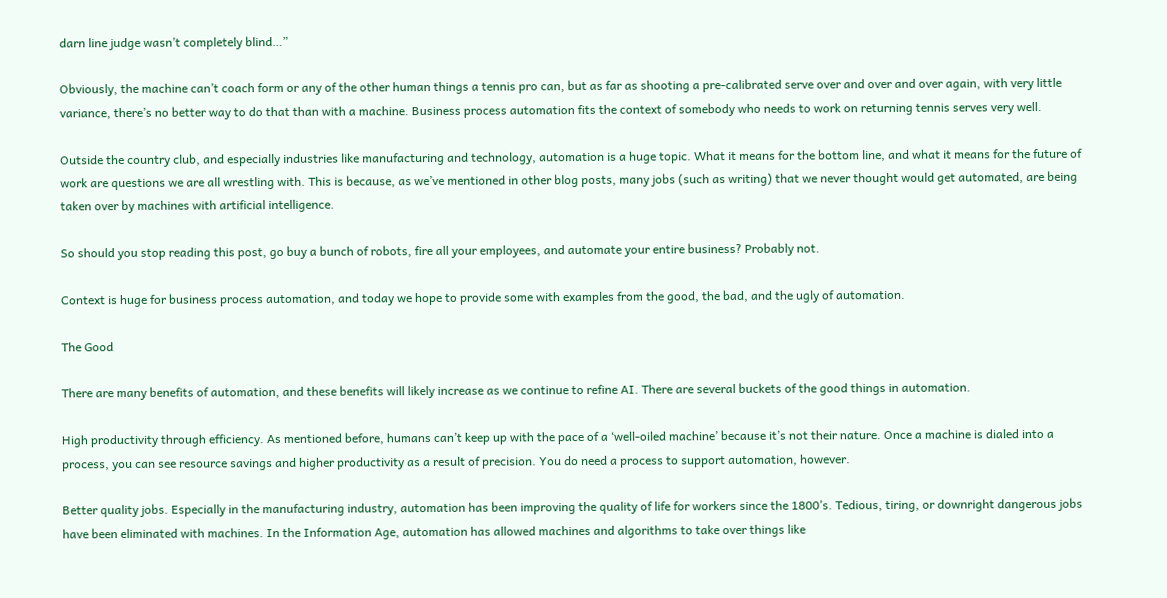darn line judge wasn’t completely blind…”

Obviously, the machine can’t coach form or any of the other human things a tennis pro can, but as far as shooting a pre-calibrated serve over and over and over again, with very little variance, there’s no better way to do that than with a machine. Business process automation fits the context of somebody who needs to work on returning tennis serves very well.

Outside the country club, and especially industries like manufacturing and technology, automation is a huge topic. What it means for the bottom line, and what it means for the future of work are questions we are all wrestling with. This is because, as we’ve mentioned in other blog posts, many jobs (such as writing) that we never thought would get automated, are being taken over by machines with artificial intelligence.

So should you stop reading this post, go buy a bunch of robots, fire all your employees, and automate your entire business? Probably not.

Context is huge for business process automation, and today we hope to provide some with examples from the good, the bad, and the ugly of automation.

The Good

There are many benefits of automation, and these benefits will likely increase as we continue to refine AI. There are several buckets of the good things in automation.

High productivity through efficiency. As mentioned before, humans can’t keep up with the pace of a ‘well-oiled machine’ because it’s not their nature. Once a machine is dialed into a process, you can see resource savings and higher productivity as a result of precision. You do need a process to support automation, however.

Better quality jobs. Especially in the manufacturing industry, automation has been improving the quality of life for workers since the 1800’s. Tedious, tiring, or downright dangerous jobs have been eliminated with machines. In the Information Age, automation has allowed machines and algorithms to take over things like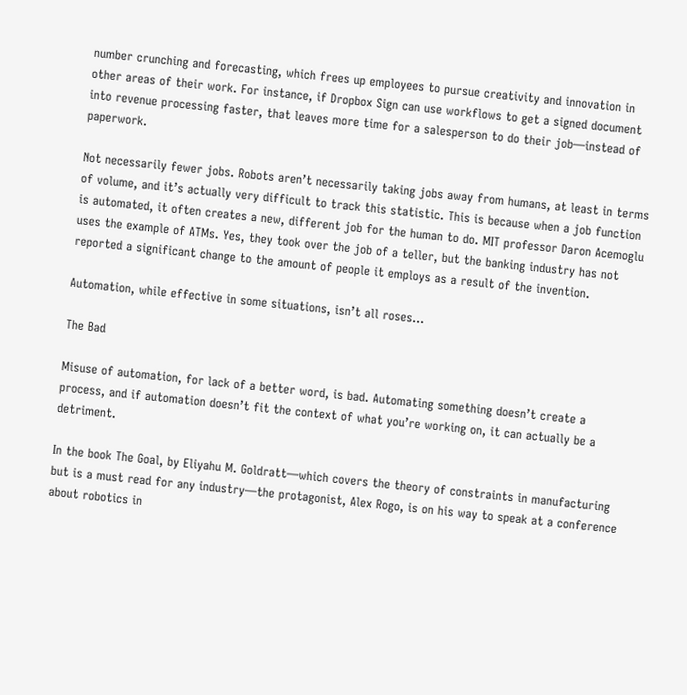number crunching and forecasting, which frees up employees to pursue creativity and innovation in other areas of their work. For instance, if Dropbox Sign can use workflows to get a signed document into revenue processing faster, that leaves more time for a salesperson to do their job—instead of paperwork.

Not necessarily fewer jobs. Robots aren’t necessarily taking jobs away from humans, at least in terms of volume, and it’s actually very difficult to track this statistic. This is because when a job function is automated, it often creates a new, different job for the human to do. MIT professor Daron Acemoglu uses the example of ATMs. Yes, they took over the job of a teller, but the banking industry has not reported a significant change to the amount of people it employs as a result of the invention.

Automation, while effective in some situations, isn’t all roses...

The Bad

Misuse of automation, for lack of a better word, is bad. Automating something doesn’t create a process, and if automation doesn’t fit the context of what you’re working on, it can actually be a detriment.

In the book The Goal, by Eliyahu M. Goldratt—which covers the theory of constraints in manufacturing but is a must read for any industry—the protagonist, Alex Rogo, is on his way to speak at a conference about robotics in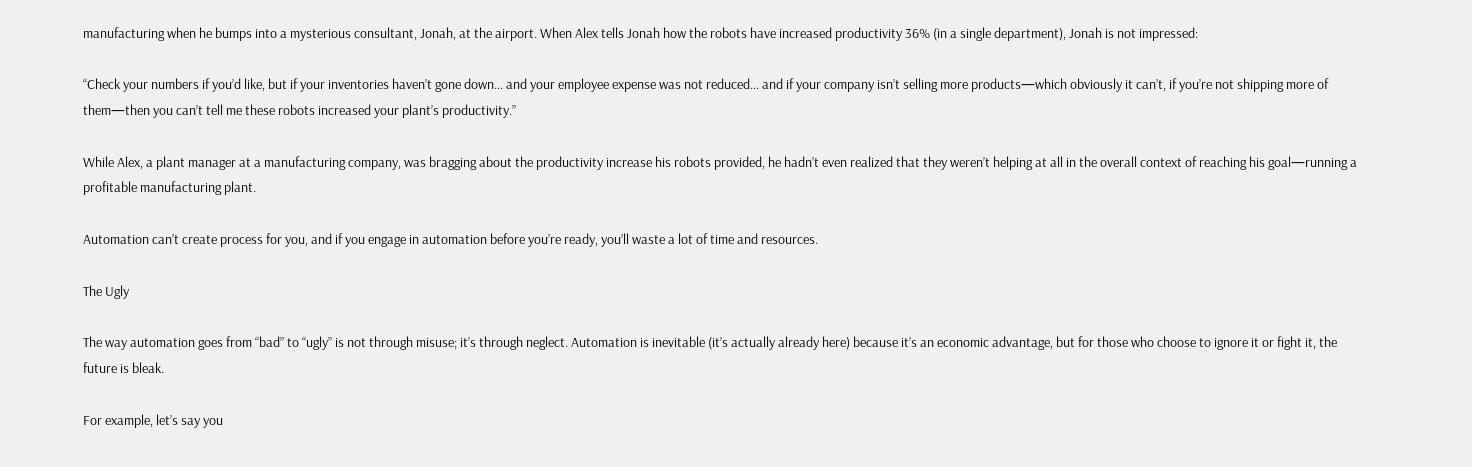manufacturing when he bumps into a mysterious consultant, Jonah, at the airport. When Alex tells Jonah how the robots have increased productivity 36% (in a single department), Jonah is not impressed:

“Check your numbers if you’d like, but if your inventories haven’t gone down… and your employee expense was not reduced… and if your company isn’t selling more products—which obviously it can’t, if you’re not shipping more of them—then you can’t tell me these robots increased your plant’s productivity.”

While Alex, a plant manager at a manufacturing company, was bragging about the productivity increase his robots provided, he hadn’t even realized that they weren’t helping at all in the overall context of reaching his goal—running a profitable manufacturing plant.

Automation can’t create process for you, and if you engage in automation before you’re ready, you’ll waste a lot of time and resources.

The Ugly

The way automation goes from “bad” to “ugly” is not through misuse; it’s through neglect. Automation is inevitable (it’s actually already here) because it’s an economic advantage, but for those who choose to ignore it or fight it, the future is bleak.

For example, let’s say you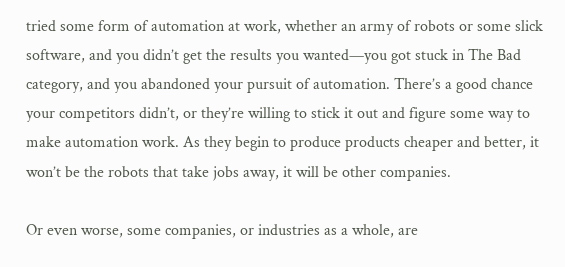tried some form of automation at work, whether an army of robots or some slick software, and you didn’t get the results you wanted—you got stuck in The Bad category, and you abandoned your pursuit of automation. There’s a good chance your competitors didn’t, or they’re willing to stick it out and figure some way to make automation work. As they begin to produce products cheaper and better, it won’t be the robots that take jobs away, it will be other companies.

Or even worse, some companies, or industries as a whole, are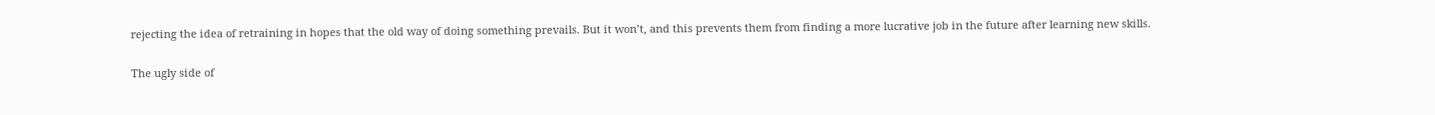rejecting the idea of retraining in hopes that the old way of doing something prevails. But it won’t, and this prevents them from finding a more lucrative job in the future after learning new skills.

The ugly side of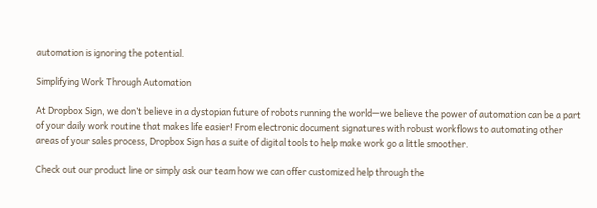automation is ignoring the potential.

Simplifying Work Through Automation

At Dropbox Sign, we don’t believe in a dystopian future of robots running the world—we believe the power of automation can be a part of your daily work routine that makes life easier! From electronic document signatures with robust workflows to automating other areas of your sales process, Dropbox Sign has a suite of digital tools to help make work go a little smoother.

Check out our product line or simply ask our team how we can offer customized help through the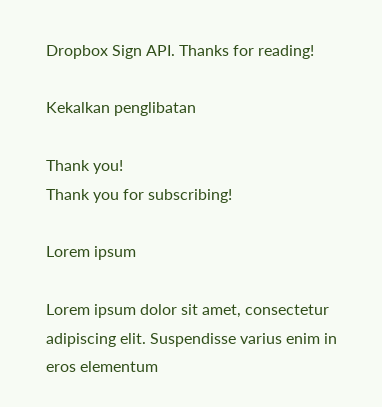Dropbox Sign API. Thanks for reading!

Kekalkan penglibatan

Thank you!
Thank you for subscribing!

Lorem ipsum

Lorem ipsum dolor sit amet, consectetur adipiscing elit. Suspendisse varius enim in eros elementum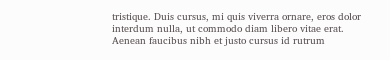tristique. Duis cursus, mi quis viverra ornare, eros dolor interdum nulla, ut commodo diam libero vitae erat. Aenean faucibus nibh et justo cursus id rutrum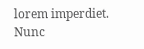lorem imperdiet. Nunc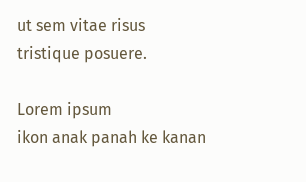ut sem vitae risus tristique posuere.

Lorem ipsum
ikon anak panah ke kanan